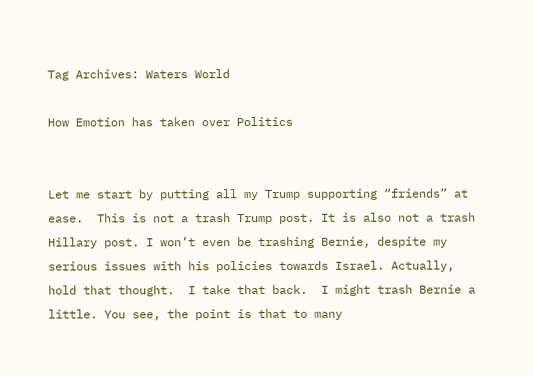Tag Archives: Waters World

How Emotion has taken over Politics


Let me start by putting all my Trump supporting “friends” at ease.  This is not a trash Trump post. It is also not a trash Hillary post. I won’t even be trashing Bernie, despite my serious issues with his policies towards Israel. Actually, hold that thought.  I take that back.  I might trash Bernie a little. You see, the point is that to many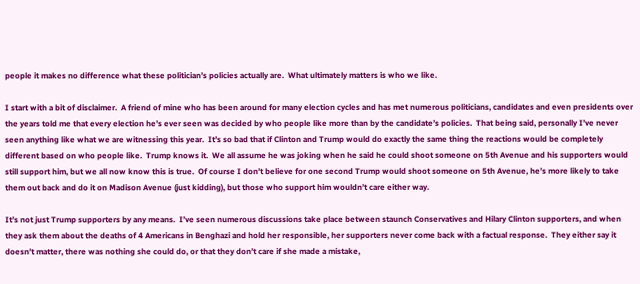people it makes no difference what these politician’s policies actually are.  What ultimately matters is who we like.

I start with a bit of disclaimer.  A friend of mine who has been around for many election cycles and has met numerous politicians, candidates and even presidents over the years told me that every election he’s ever seen was decided by who people like more than by the candidate’s policies.  That being said, personally I’ve never seen anything like what we are witnessing this year.  It’s so bad that if Clinton and Trump would do exactly the same thing the reactions would be completely different based on who people like.  Trump knows it.  We all assume he was joking when he said he could shoot someone on 5th Avenue and his supporters would still support him, but we all now know this is true.  Of course I don’t believe for one second Trump would shoot someone on 5th Avenue, he’s more likely to take them out back and do it on Madison Avenue (just kidding), but those who support him wouldn’t care either way.

It’s not just Trump supporters by any means.  I’ve seen numerous discussions take place between staunch Conservatives and Hilary Clinton supporters, and when they ask them about the deaths of 4 Americans in Benghazi and hold her responsible, her supporters never come back with a factual response.  They either say it doesn’t matter, there was nothing she could do, or that they don’t care if she made a mistake,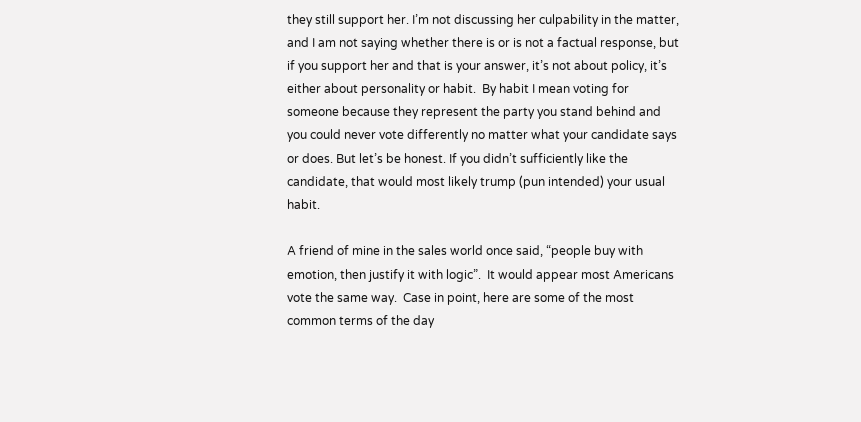they still support her. I’m not discussing her culpability in the matter, and I am not saying whether there is or is not a factual response, but if you support her and that is your answer, it’s not about policy, it’s either about personality or habit.  By habit I mean voting for someone because they represent the party you stand behind and you could never vote differently no matter what your candidate says or does. But let’s be honest. If you didn’t sufficiently like the candidate, that would most likely trump (pun intended) your usual habit.

A friend of mine in the sales world once said, “people buy with emotion, then justify it with logic”.  It would appear most Americans vote the same way.  Case in point, here are some of the most common terms of the day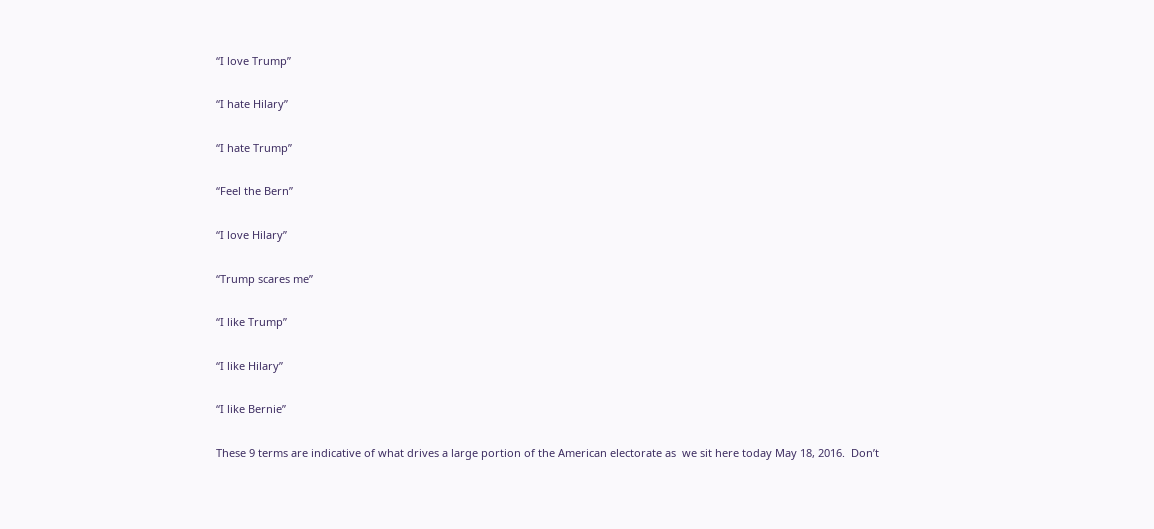“I love Trump”

“I hate Hilary”

“I hate Trump”

“Feel the Bern”

“I love Hilary”

“Trump scares me”

“I like Trump”

“I like Hilary”

“I like Bernie”

These 9 terms are indicative of what drives a large portion of the American electorate as  we sit here today May 18, 2016.  Don’t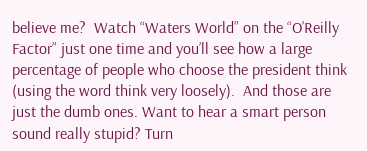believe me?  Watch “Waters World” on the “O’Reilly Factor” just one time and you’ll see how a large percentage of people who choose the president think (using the word think very loosely).  And those are just the dumb ones. Want to hear a smart person sound really stupid? Turn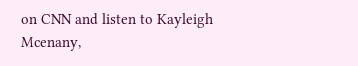on CNN and listen to Kayleigh Mcenany,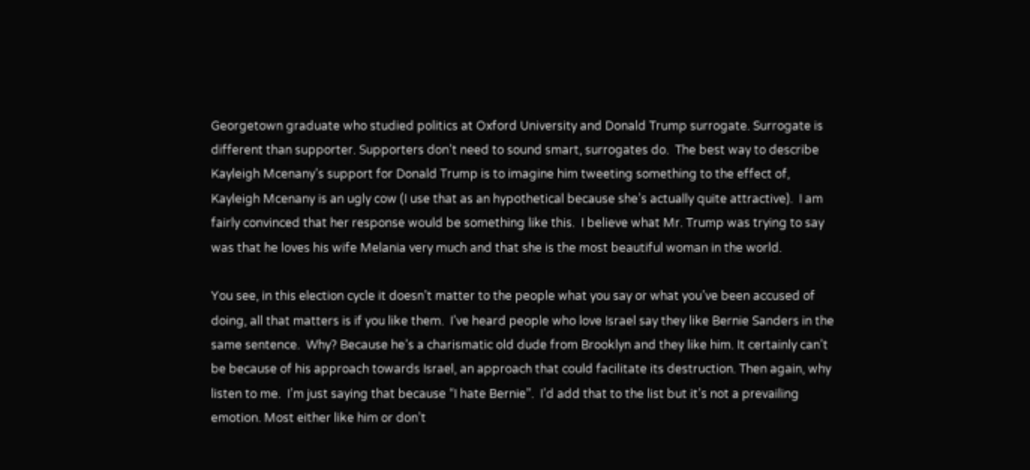Georgetown graduate who studied politics at Oxford University and Donald Trump surrogate. Surrogate is different than supporter. Supporters don’t need to sound smart, surrogates do.  The best way to describe Kayleigh Mcenany’s support for Donald Trump is to imagine him tweeting something to the effect of, Kayleigh Mcenany is an ugly cow (I use that as an hypothetical because she’s actually quite attractive).  I am fairly convinced that her response would be something like this.  I believe what Mr. Trump was trying to say was that he loves his wife Melania very much and that she is the most beautiful woman in the world.

You see, in this election cycle it doesn’t matter to the people what you say or what you’ve been accused of doing, all that matters is if you like them.  I’ve heard people who love Israel say they like Bernie Sanders in the same sentence.  Why? Because he’s a charismatic old dude from Brooklyn and they like him. It certainly can’t be because of his approach towards Israel, an approach that could facilitate its destruction. Then again, why listen to me.  I’m just saying that because “I hate Bernie”.  I’d add that to the list but it’s not a prevailing emotion. Most either like him or don’t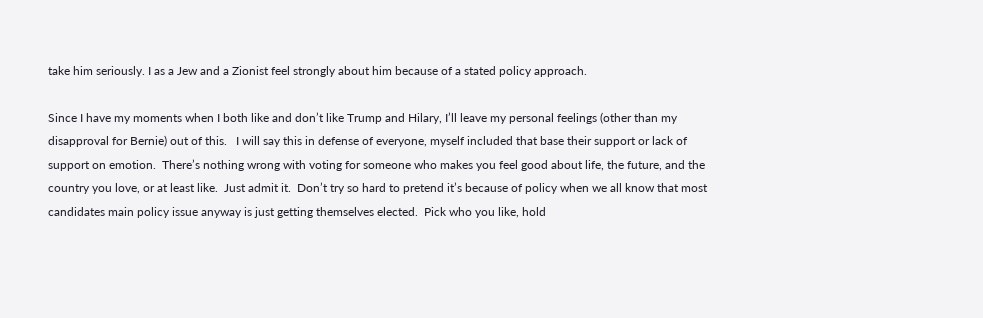take him seriously. I as a Jew and a Zionist feel strongly about him because of a stated policy approach.

Since I have my moments when I both like and don’t like Trump and Hilary, I’ll leave my personal feelings (other than my disapproval for Bernie) out of this.   I will say this in defense of everyone, myself included that base their support or lack of support on emotion.  There’s nothing wrong with voting for someone who makes you feel good about life, the future, and the country you love, or at least like.  Just admit it.  Don’t try so hard to pretend it’s because of policy when we all know that most candidates main policy issue anyway is just getting themselves elected.  Pick who you like, hold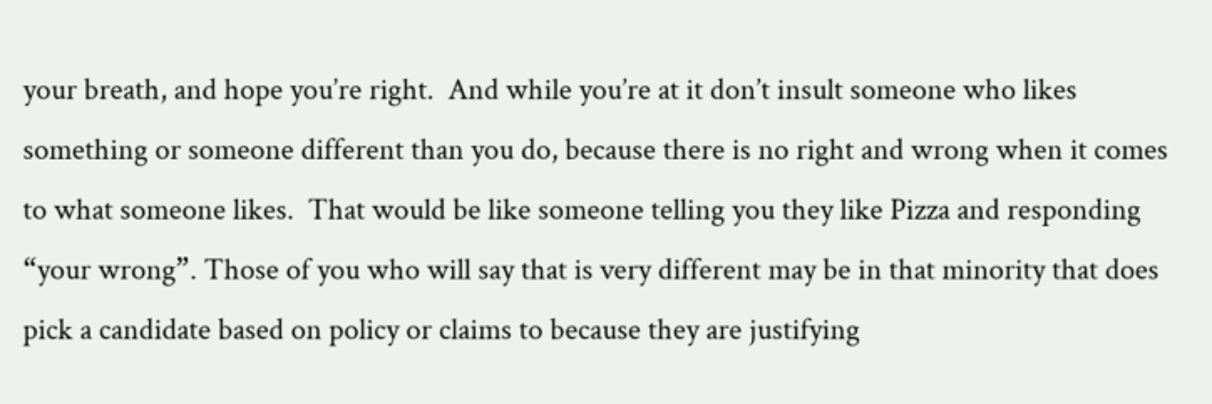your breath, and hope you’re right.  And while you’re at it don’t insult someone who likes something or someone different than you do, because there is no right and wrong when it comes to what someone likes.  That would be like someone telling you they like Pizza and responding “your wrong”. Those of you who will say that is very different may be in that minority that does pick a candidate based on policy or claims to because they are justifying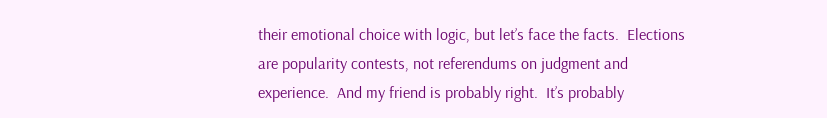their emotional choice with logic, but let’s face the facts.  Elections are popularity contests, not referendums on judgment and experience.  And my friend is probably right.  It’s probably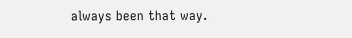always been that way.